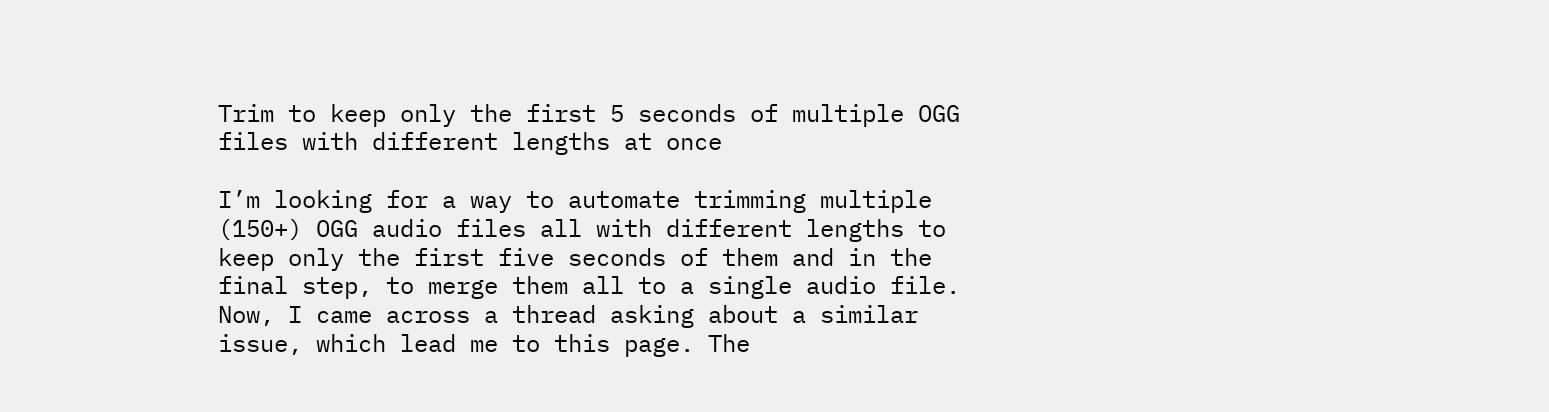Trim to keep only the first 5 seconds of multiple OGG files with different lengths at once

I’m looking for a way to automate trimming multiple (150+) OGG audio files all with different lengths to keep only the first five seconds of them and in the final step, to merge them all to a single audio file. Now, I came across a thread asking about a similar issue, which lead me to this page. The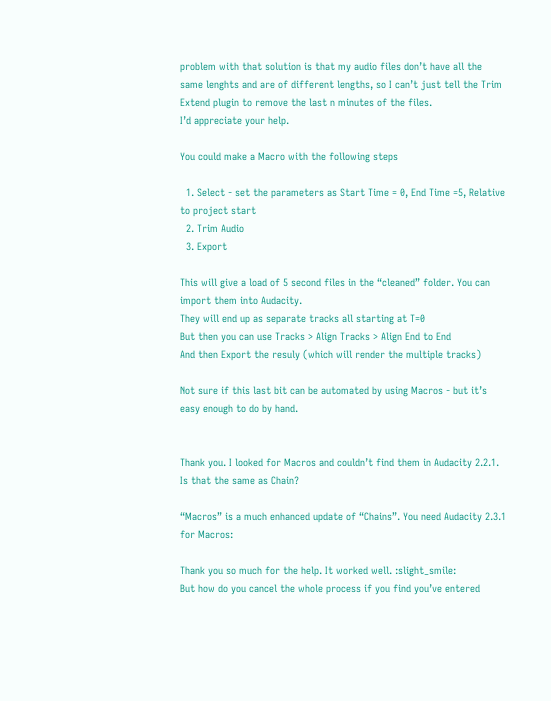problem with that solution is that my audio files don’t have all the same lenghts and are of different lengths, so I can’t just tell the Trim Extend plugin to remove the last n minutes of the files.
I’d appreciate your help.

You could make a Macro with the following steps

  1. Select - set the parameters as Start Time = 0, End Time =5, Relative to project start
  2. Trim Audio
  3. Export

This will give a load of 5 second files in the “cleaned” folder. You can import them into Audacity.
They will end up as separate tracks all starting at T=0
But then you can use Tracks > Align Tracks > Align End to End
And then Export the resuly (which will render the multiple tracks)

Not sure if this last bit can be automated by using Macros - but it’s easy enough to do by hand.


Thank you. I looked for Macros and couldn’t find them in Audacity 2.2.1. Is that the same as Chain?

“Macros” is a much enhanced update of “Chains”. You need Audacity 2.3.1 for Macros:

Thank you so much for the help. It worked well. :slight_smile:
But how do you cancel the whole process if you find you’ve entered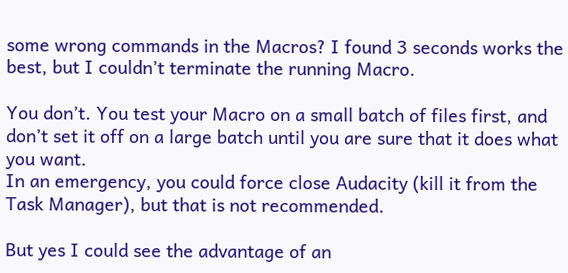some wrong commands in the Macros? I found 3 seconds works the best, but I couldn’t terminate the running Macro.

You don’t. You test your Macro on a small batch of files first, and don’t set it off on a large batch until you are sure that it does what you want.
In an emergency, you could force close Audacity (kill it from the Task Manager), but that is not recommended.

But yes I could see the advantage of an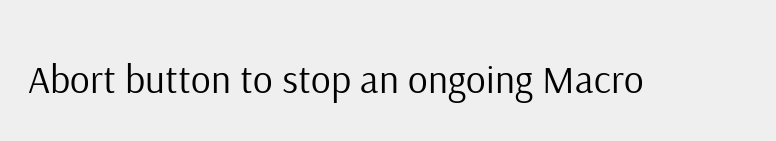Abort button to stop an ongoing Macro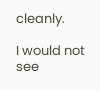cleanly.

I would not see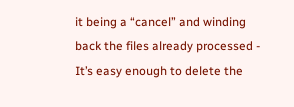it being a “cancel” and winding back the files already processed - It’s easy enough to delete the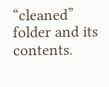“cleaned” folder and its contents.